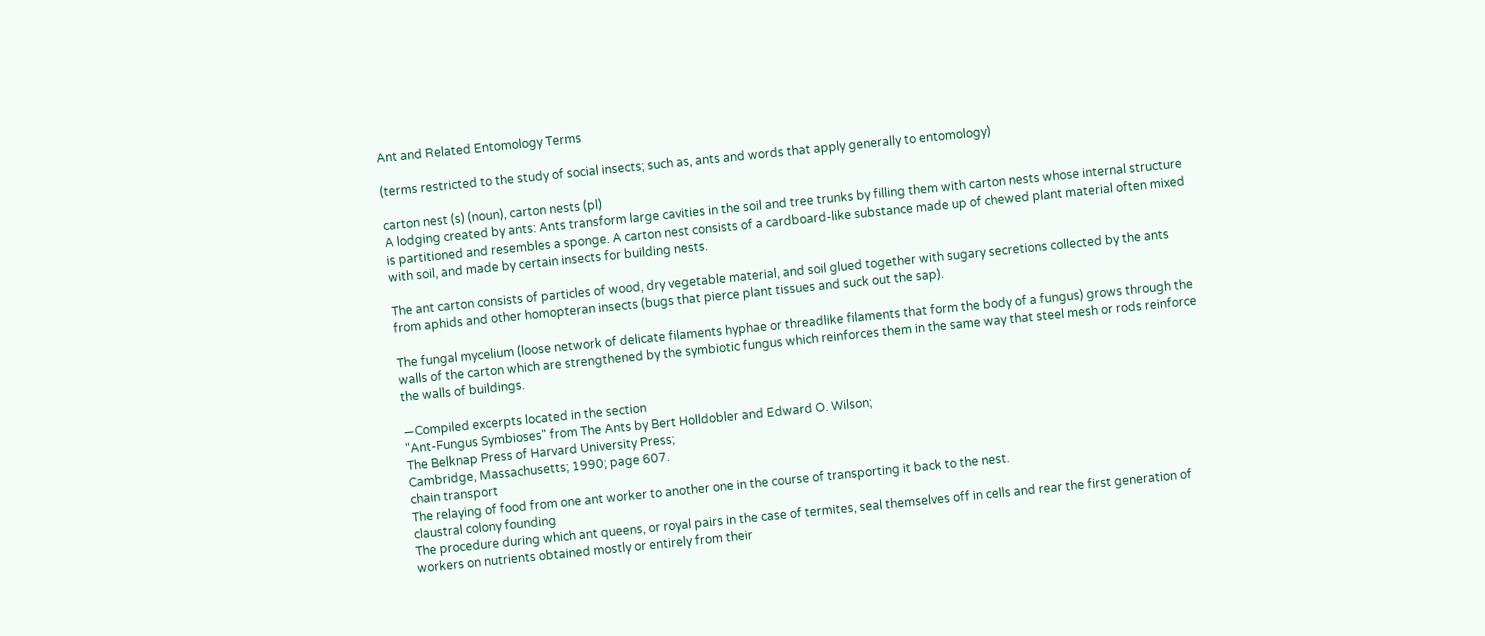Ant and Related Entomology Terms

(terms restricted to the study of social insects; such as, ants and words that apply generally to entomology)

carton nest (s) (noun), carton nests (pl)
A lodging created by ants: Ants transform large cavities in the soil and tree trunks by filling them with carton nests whose internal structure is partitioned and resembles a sponge. A carton nest consists of a cardboard-like substance made up of chewed plant material often mixed with soil, and made by certain insects for building nests.

The ant carton consists of particles of wood, dry vegetable material, and soil glued together with sugary secretions collected by the ants from aphids and other homopteran insects (bugs that pierce plant tissues and suck out the sap).

The fungal mycelium (loose network of delicate filaments hyphae or threadlike filaments that form the body of a fungus) grows through the walls of the carton which are strengthened by the symbiotic fungus which reinforces them in the same way that steel mesh or rods reinforce the walls of buildings.

—Compiled excerpts located in the section
"Ant-Fungus Symbioses" from The Ants by Bert Holldobler and Edward O. Wilson;
The Belknap Press of Harvard University Press;
Cambridge, Massachusetts; 1990; page 607.
chain transport
The relaying of food from one ant worker to another one in the course of transporting it back to the nest.
claustral colony founding
The procedure during which ant queens, or royal pairs in the case of termites, seal themselves off in cells and rear the first generation of workers on nutrients obtained mostly or entirely from their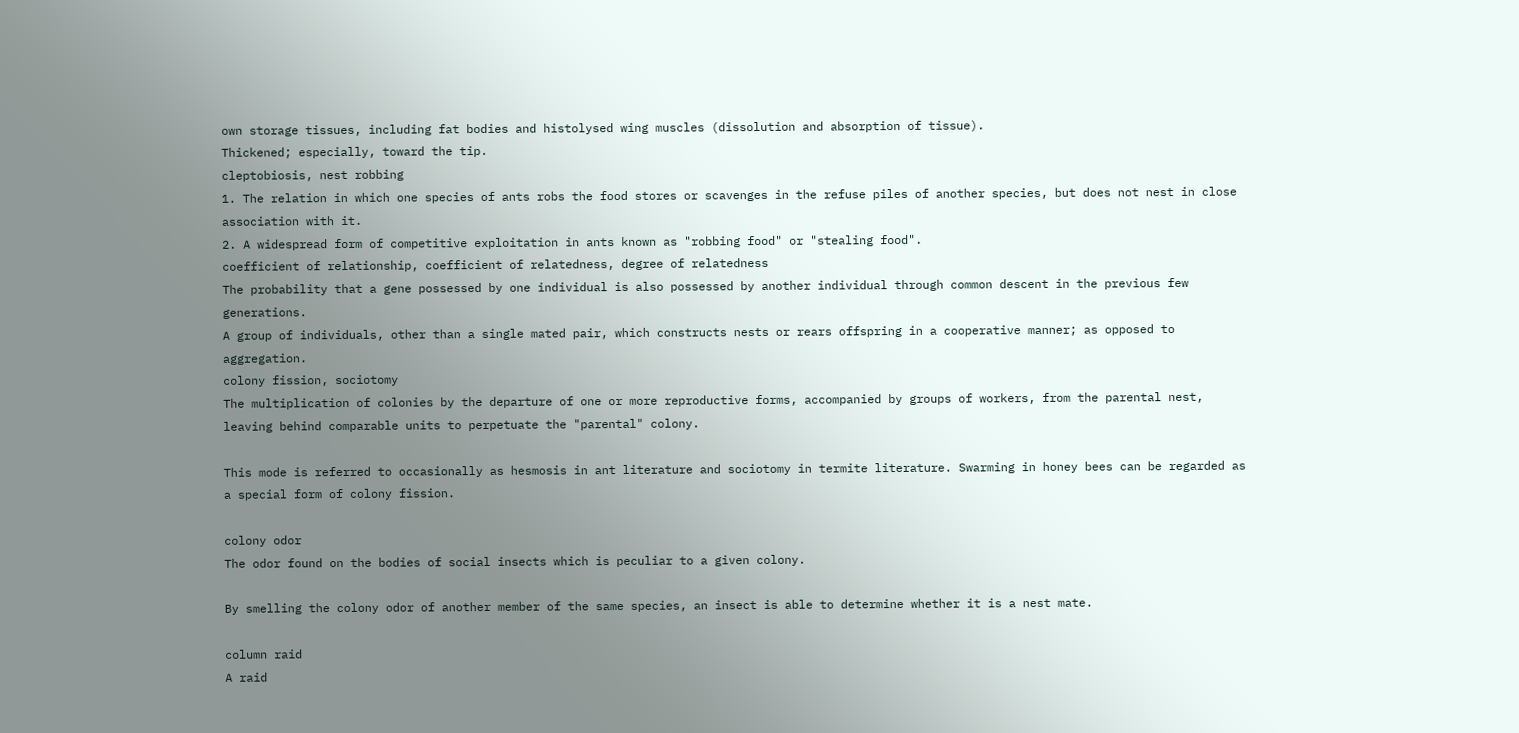own storage tissues, including fat bodies and histolysed wing muscles (dissolution and absorption of tissue).
Thickened; especially, toward the tip.
cleptobiosis, nest robbing
1. The relation in which one species of ants robs the food stores or scavenges in the refuse piles of another species, but does not nest in close association with it.
2. A widespread form of competitive exploitation in ants known as "robbing food" or "stealing food".
coefficient of relationship, coefficient of relatedness, degree of relatedness
The probability that a gene possessed by one individual is also possessed by another individual through common descent in the previous few generations.
A group of individuals, other than a single mated pair, which constructs nests or rears offspring in a cooperative manner; as opposed to aggregation.
colony fission, sociotomy
The multiplication of colonies by the departure of one or more reproductive forms, accompanied by groups of workers, from the parental nest, leaving behind comparable units to perpetuate the "parental" colony.

This mode is referred to occasionally as hesmosis in ant literature and sociotomy in termite literature. Swarming in honey bees can be regarded as a special form of colony fission.

colony odor
The odor found on the bodies of social insects which is peculiar to a given colony.

By smelling the colony odor of another member of the same species, an insect is able to determine whether it is a nest mate.

column raid
A raid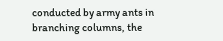conducted by army ants in branching columns, the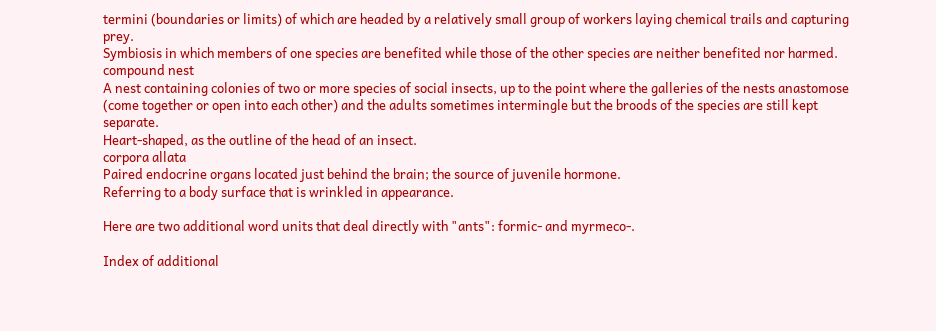termini (boundaries or limits) of which are headed by a relatively small group of workers laying chemical trails and capturing prey.
Symbiosis in which members of one species are benefited while those of the other species are neither benefited nor harmed.
compound nest
A nest containing colonies of two or more species of social insects, up to the point where the galleries of the nests anastomose (come together or open into each other) and the adults sometimes intermingle but the broods of the species are still kept separate.
Heart-shaped, as the outline of the head of an insect.
corpora allata
Paired endocrine organs located just behind the brain; the source of juvenile hormone.
Referring to a body surface that is wrinkled in appearance.

Here are two additional word units that deal directly with "ants": formic- and myrmeco-.

Index of additional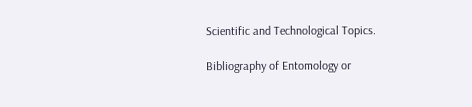Scientific and Technological Topics.

Bibliography of Entomology or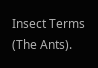Insect Terms (The Ants).